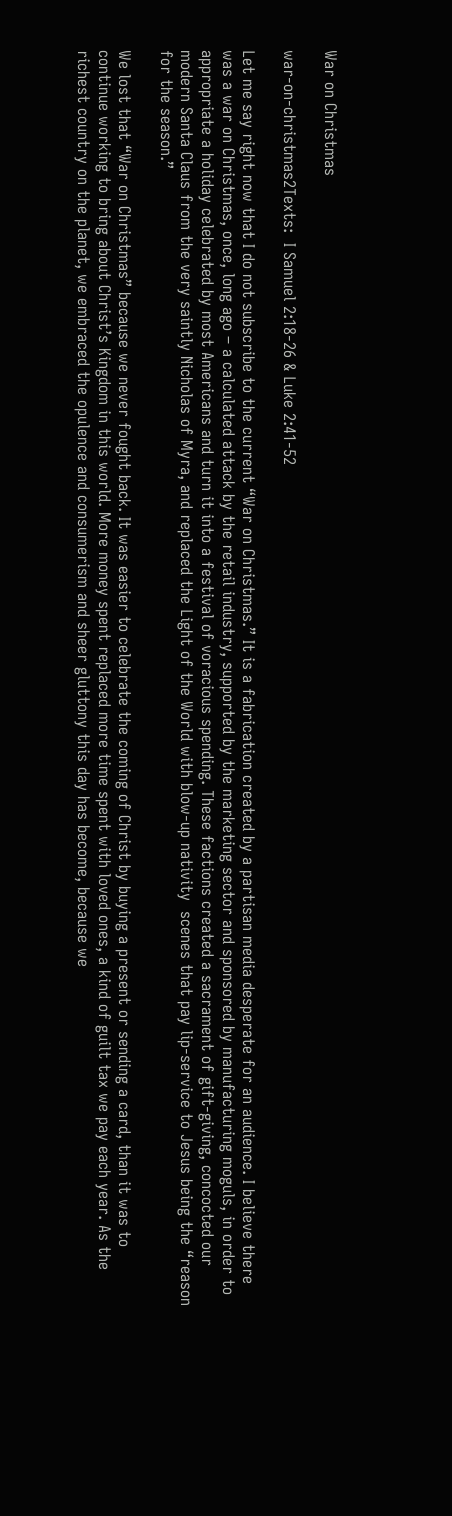War on Christmas

war-on-christmas2Texts:  I Samuel 2:18-26 & Luke 2:41-52

Let me say right now that I do not subscribe to the current “War on Christmas.” It is a fabrication created by a partisan media desperate for an audience. I believe there was a war on Christmas, once, long ago – a calculated attack by the retail industry, supported by the marketing sector and sponsored by manufacturing moguls, in order to appropriate a holiday celebrated by most Americans and turn it into a festival of voracious spending. These factions created a sacrament of gift-giving, concocted our modern Santa Claus from the very saintly Nicholas of Myra, and replaced the Light of the World with blow-up nativity  scenes that pay lip-service to Jesus being the “reason for the season.”

We lost that “War on Christmas” because we never fought back. It was easier to celebrate the coming of Christ by buying a present or sending a card, than it was to continue working to bring about Christ’s Kingdom in this world. More money spent replaced more time spent with loved ones, a kind of guilt tax we pay each year. As the richest country on the planet, we embraced the opulence and consumerism and sheer gluttony this day has become, because we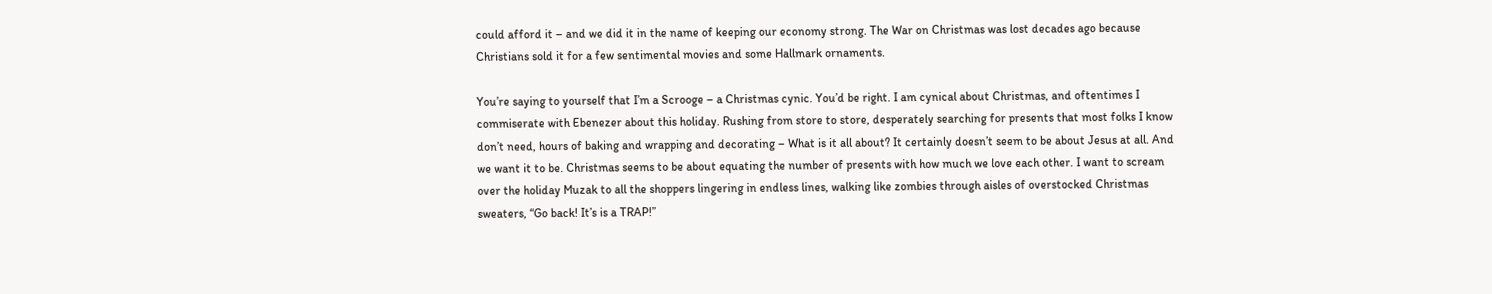could afford it – and we did it in the name of keeping our economy strong. The War on Christmas was lost decades ago because Christians sold it for a few sentimental movies and some Hallmark ornaments.

You’re saying to yourself that I’m a Scrooge – a Christmas cynic. You’d be right. I am cynical about Christmas, and oftentimes I commiserate with Ebenezer about this holiday. Rushing from store to store, desperately searching for presents that most folks I know don’t need, hours of baking and wrapping and decorating – What is it all about? It certainly doesn’t seem to be about Jesus at all. And we want it to be. Christmas seems to be about equating the number of presents with how much we love each other. I want to scream over the holiday Muzak to all the shoppers lingering in endless lines, walking like zombies through aisles of overstocked Christmas sweaters, “Go back! It’s is a TRAP!”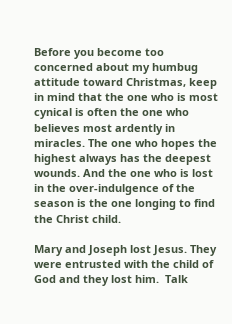Before you become too concerned about my humbug attitude toward Christmas, keep in mind that the one who is most cynical is often the one who believes most ardently in miracles. The one who hopes the highest always has the deepest wounds. And the one who is lost in the over-indulgence of the season is the one longing to find the Christ child.

Mary and Joseph lost Jesus. They were entrusted with the child of God and they lost him.  Talk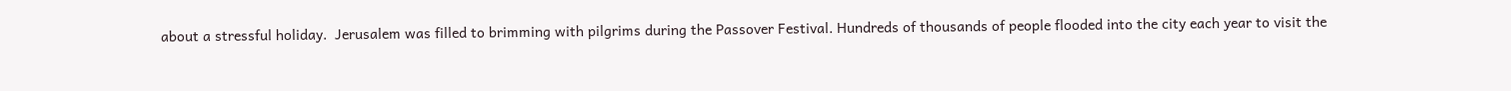about a stressful holiday.  Jerusalem was filled to brimming with pilgrims during the Passover Festival. Hundreds of thousands of people flooded into the city each year to visit the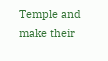Temple and make their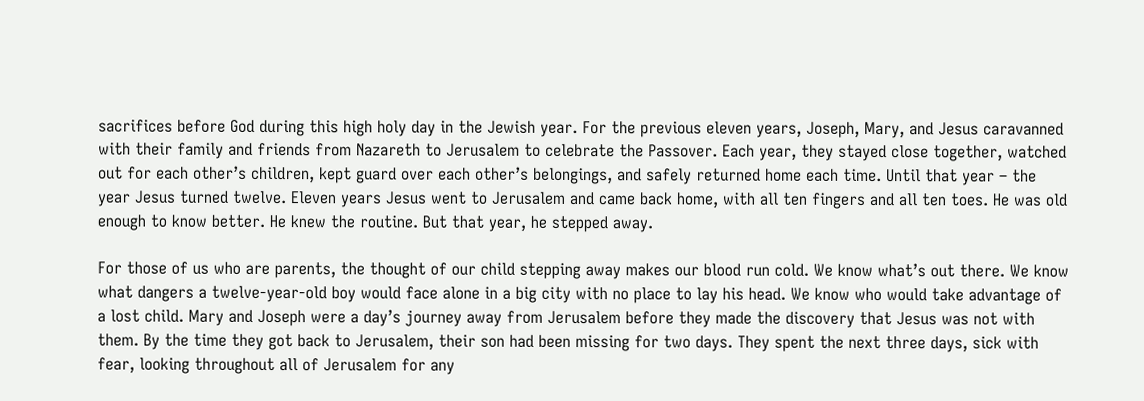sacrifices before God during this high holy day in the Jewish year. For the previous eleven years, Joseph, Mary, and Jesus caravanned with their family and friends from Nazareth to Jerusalem to celebrate the Passover. Each year, they stayed close together, watched out for each other’s children, kept guard over each other’s belongings, and safely returned home each time. Until that year – the year Jesus turned twelve. Eleven years Jesus went to Jerusalem and came back home, with all ten fingers and all ten toes. He was old enough to know better. He knew the routine. But that year, he stepped away.

For those of us who are parents, the thought of our child stepping away makes our blood run cold. We know what’s out there. We know what dangers a twelve-year-old boy would face alone in a big city with no place to lay his head. We know who would take advantage of a lost child. Mary and Joseph were a day’s journey away from Jerusalem before they made the discovery that Jesus was not with them. By the time they got back to Jerusalem, their son had been missing for two days. They spent the next three days, sick with fear, looking throughout all of Jerusalem for any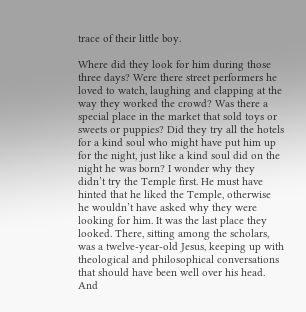trace of their little boy.

Where did they look for him during those three days? Were there street performers he loved to watch, laughing and clapping at the way they worked the crowd? Was there a special place in the market that sold toys or sweets or puppies? Did they try all the hotels for a kind soul who might have put him up for the night, just like a kind soul did on the night he was born? I wonder why they didn’t try the Temple first. He must have hinted that he liked the Temple, otherwise he wouldn’t have asked why they were looking for him. It was the last place they looked. There, sitting among the scholars, was a twelve-year-old Jesus, keeping up with theological and philosophical conversations that should have been well over his head. And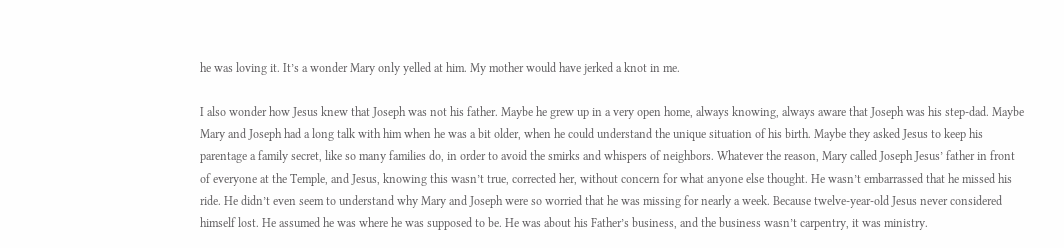he was loving it. It’s a wonder Mary only yelled at him. My mother would have jerked a knot in me.

I also wonder how Jesus knew that Joseph was not his father. Maybe he grew up in a very open home, always knowing, always aware that Joseph was his step-dad. Maybe Mary and Joseph had a long talk with him when he was a bit older, when he could understand the unique situation of his birth. Maybe they asked Jesus to keep his parentage a family secret, like so many families do, in order to avoid the smirks and whispers of neighbors. Whatever the reason, Mary called Joseph Jesus’ father in front of everyone at the Temple, and Jesus, knowing this wasn’t true, corrected her, without concern for what anyone else thought. He wasn’t embarrassed that he missed his ride. He didn’t even seem to understand why Mary and Joseph were so worried that he was missing for nearly a week. Because twelve-year-old Jesus never considered himself lost. He assumed he was where he was supposed to be. He was about his Father’s business, and the business wasn’t carpentry, it was ministry.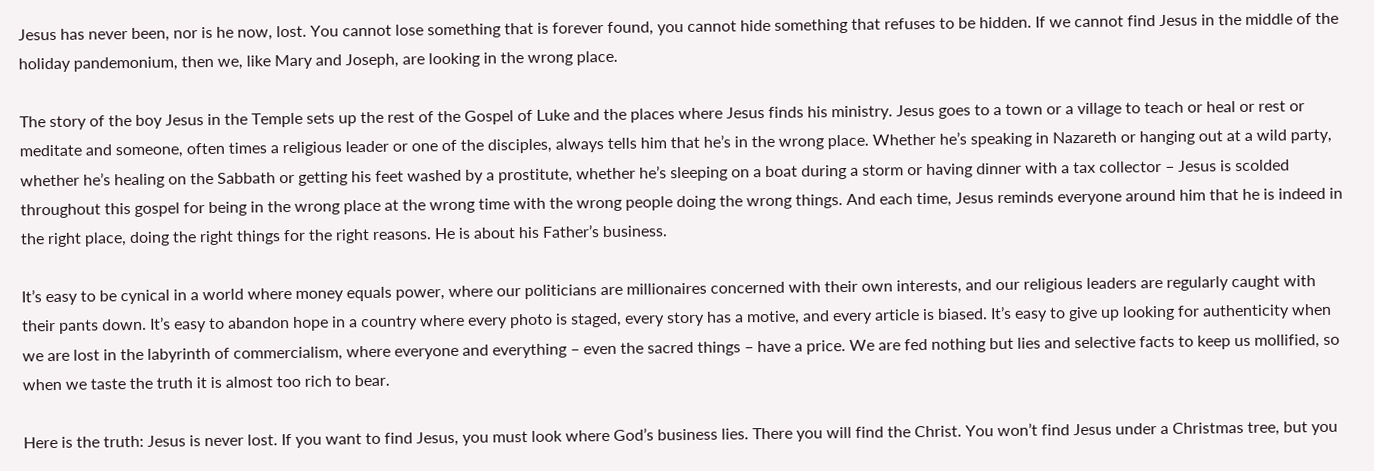Jesus has never been, nor is he now, lost. You cannot lose something that is forever found, you cannot hide something that refuses to be hidden. If we cannot find Jesus in the middle of the holiday pandemonium, then we, like Mary and Joseph, are looking in the wrong place.

The story of the boy Jesus in the Temple sets up the rest of the Gospel of Luke and the places where Jesus finds his ministry. Jesus goes to a town or a village to teach or heal or rest or meditate and someone, often times a religious leader or one of the disciples, always tells him that he’s in the wrong place. Whether he’s speaking in Nazareth or hanging out at a wild party, whether he’s healing on the Sabbath or getting his feet washed by a prostitute, whether he’s sleeping on a boat during a storm or having dinner with a tax collector – Jesus is scolded throughout this gospel for being in the wrong place at the wrong time with the wrong people doing the wrong things. And each time, Jesus reminds everyone around him that he is indeed in the right place, doing the right things for the right reasons. He is about his Father’s business.

It’s easy to be cynical in a world where money equals power, where our politicians are millionaires concerned with their own interests, and our religious leaders are regularly caught with their pants down. It’s easy to abandon hope in a country where every photo is staged, every story has a motive, and every article is biased. It’s easy to give up looking for authenticity when we are lost in the labyrinth of commercialism, where everyone and everything – even the sacred things – have a price. We are fed nothing but lies and selective facts to keep us mollified, so when we taste the truth it is almost too rich to bear.

Here is the truth: Jesus is never lost. If you want to find Jesus, you must look where God’s business lies. There you will find the Christ. You won’t find Jesus under a Christmas tree, but you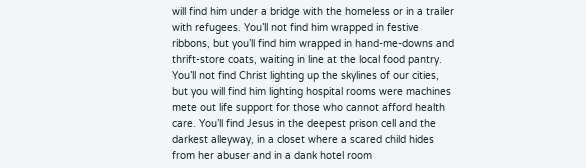will find him under a bridge with the homeless or in a trailer with refugees. You’ll not find him wrapped in festive ribbons, but you’ll find him wrapped in hand-me-downs and thrift-store coats, waiting in line at the local food pantry. You’ll not find Christ lighting up the skylines of our cities, but you will find him lighting hospital rooms were machines mete out life support for those who cannot afford health care. You’ll find Jesus in the deepest prison cell and the darkest alleyway, in a closet where a scared child hides from her abuser and in a dank hotel room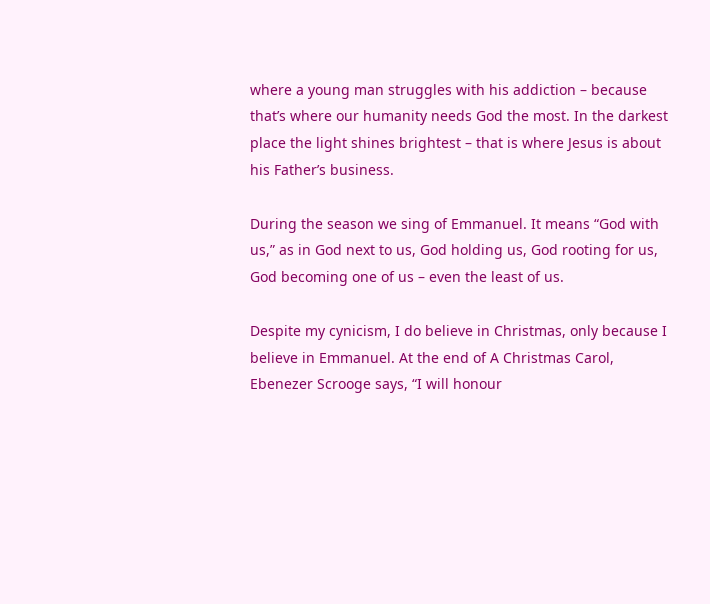where a young man struggles with his addiction – because that’s where our humanity needs God the most. In the darkest place the light shines brightest – that is where Jesus is about his Father’s business.

During the season we sing of Emmanuel. It means “God with us,” as in God next to us, God holding us, God rooting for us, God becoming one of us – even the least of us.

Despite my cynicism, I do believe in Christmas, only because I believe in Emmanuel. At the end of A Christmas Carol, Ebenezer Scrooge says, “I will honour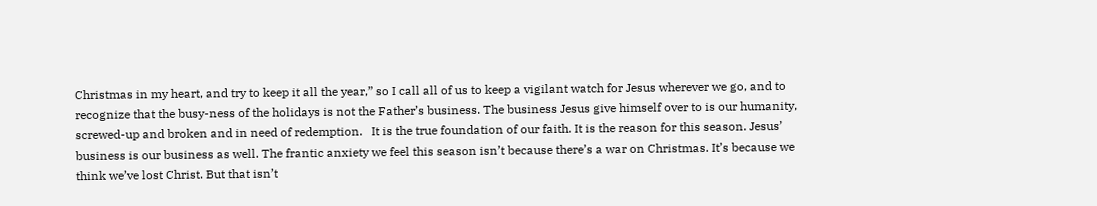Christmas in my heart, and try to keep it all the year,” so I call all of us to keep a vigilant watch for Jesus wherever we go, and to recognize that the busy-ness of the holidays is not the Father’s business. The business Jesus give himself over to is our humanity, screwed-up and broken and in need of redemption.   It is the true foundation of our faith. It is the reason for this season. Jesus’ business is our business as well. The frantic anxiety we feel this season isn’t because there’s a war on Christmas. It’s because we think we’ve lost Christ. But that isn’t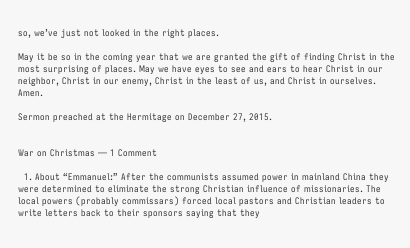so, we’ve just not looked in the right places.

May it be so in the coming year that we are granted the gift of finding Christ in the most surprising of places. May we have eyes to see and ears to hear Christ in our neighbor, Christ in our enemy, Christ in the least of us, and Christ in ourselves. Amen.

Sermon preached at the Hermitage on December 27, 2015.


War on Christmas — 1 Comment

  1. About “Emmanuel:” After the communists assumed power in mainland China they were determined to eliminate the strong Christian influence of missionaries. The local powers (probably commissars) forced local pastors and Christian leaders to write letters back to their sponsors saying that they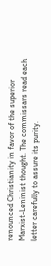renounced Christianity in favor of the superior Marxist-Leninist thought. The commissars read each letter carefully to assure its purity.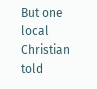But one local Christian told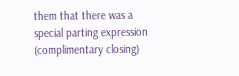them that there was a special parting expression (complimentary closing)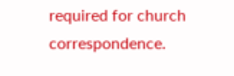required for church correspondence.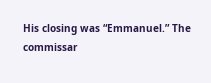His closing was “Emmanuel.” The commissar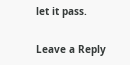let it pass.

Leave a Reply